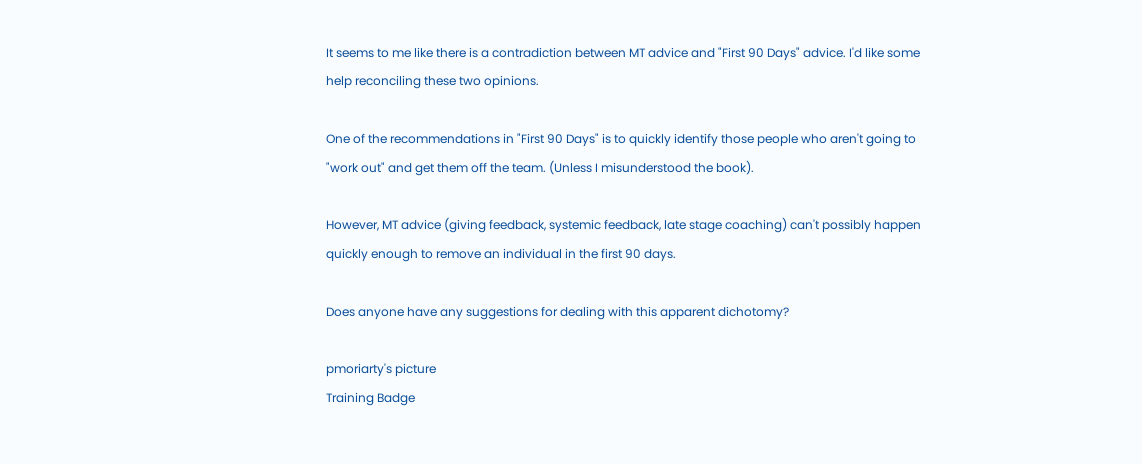It seems to me like there is a contradiction between MT advice and "First 90 Days" advice. I'd like some help reconciling these two opinions.

One of the recommendations in "First 90 Days" is to quickly identify those people who aren't going to "work out" and get them off the team. (Unless I misunderstood the book).

However, MT advice (giving feedback, systemic feedback, late stage coaching) can't possibly happen quickly enough to remove an individual in the first 90 days.

Does anyone have any suggestions for dealing with this apparent dichotomy?

pmoriarty's picture
Training Badge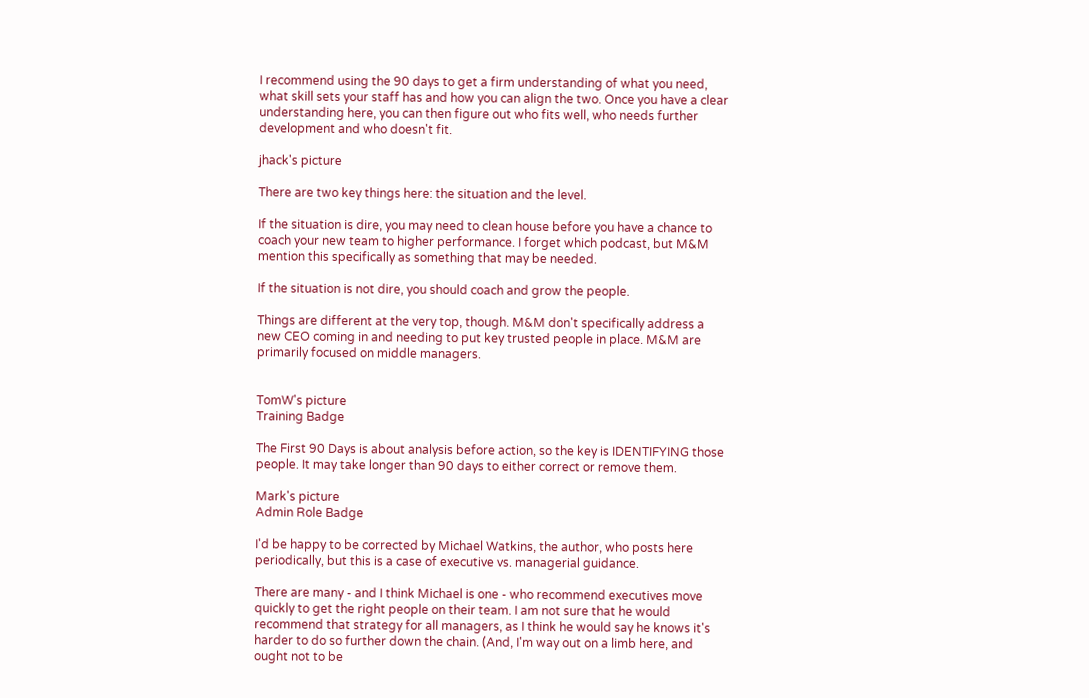I recommend using the 90 days to get a firm understanding of what you need, what skill sets your staff has and how you can align the two. Once you have a clear understanding here, you can then figure out who fits well, who needs further development and who doesn't fit.

jhack's picture

There are two key things here: the situation and the level.

If the situation is dire, you may need to clean house before you have a chance to coach your new team to higher performance. I forget which podcast, but M&M mention this specifically as something that may be needed.

If the situation is not dire, you should coach and grow the people.

Things are different at the very top, though. M&M don't specifically address a new CEO coming in and needing to put key trusted people in place. M&M are primarily focused on middle managers.


TomW's picture
Training Badge

The First 90 Days is about analysis before action, so the key is IDENTIFYING those people. It may take longer than 90 days to either correct or remove them.

Mark's picture
Admin Role Badge

I'd be happy to be corrected by Michael Watkins, the author, who posts here periodically, but this is a case of executive vs. managerial guidance.

There are many - and I think Michael is one - who recommend executives move quickly to get the right people on their team. I am not sure that he would recommend that strategy for all managers, as I think he would say he knows it's harder to do so further down the chain. (And, I'm way out on a limb here, and ought not to be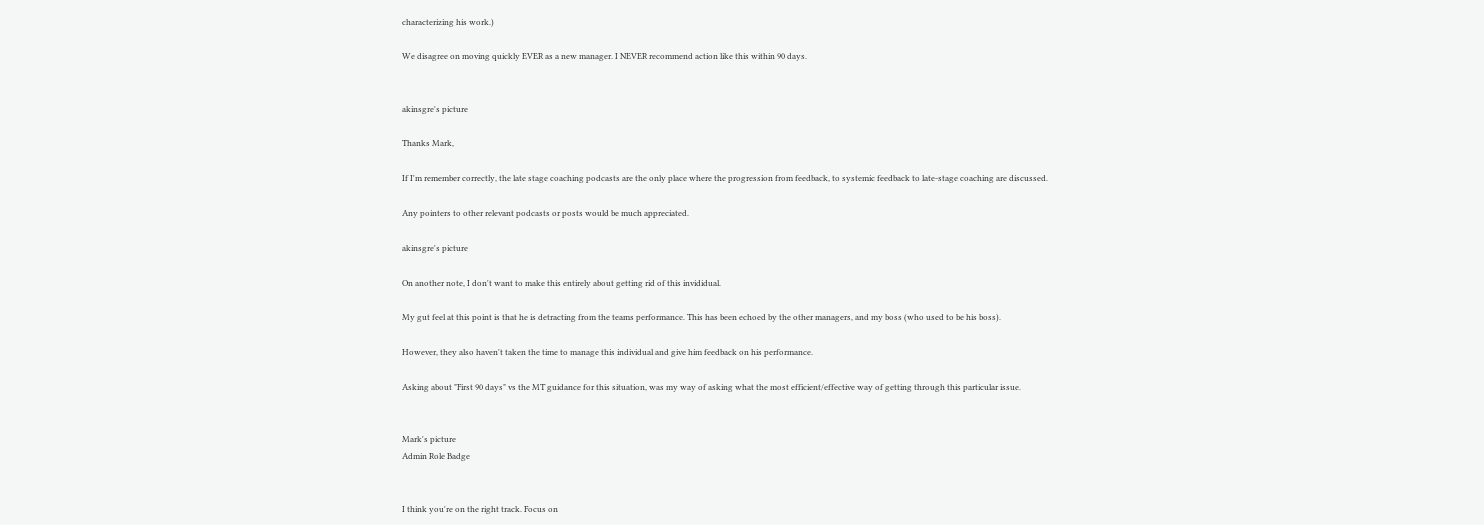characterizing his work.)

We disagree on moving quickly EVER as a new manager. I NEVER recommend action like this within 90 days.


akinsgre's picture

Thanks Mark,

If I'm remember correctly, the late stage coaching podcasts are the only place where the progression from feedback, to systemic feedback to late-stage coaching are discussed.

Any pointers to other relevant podcasts or posts would be much appreciated.

akinsgre's picture

On another note, I don't want to make this entirely about getting rid of this invididual.

My gut feel at this point is that he is detracting from the teams performance. This has been echoed by the other managers, and my boss (who used to be his boss).

However, they also haven't taken the time to manage this individual and give him feedback on his performance.

Asking about "First 90 days" vs the MT guidance for this situation, was my way of asking what the most efficient/effective way of getting through this particular issue.


Mark's picture
Admin Role Badge


I think you're on the right track. Focus on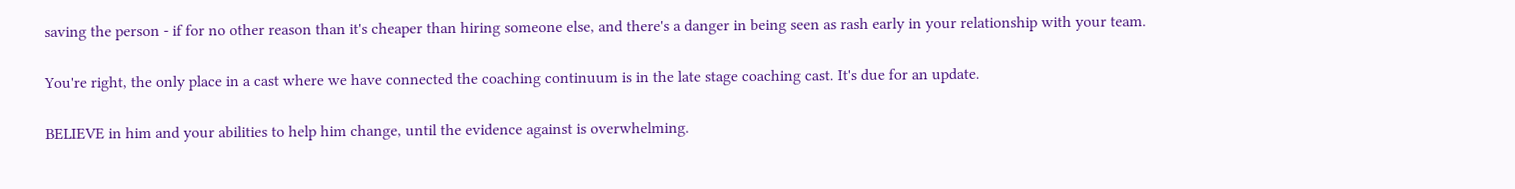saving the person - if for no other reason than it's cheaper than hiring someone else, and there's a danger in being seen as rash early in your relationship with your team.

You're right, the only place in a cast where we have connected the coaching continuum is in the late stage coaching cast. It's due for an update.

BELIEVE in him and your abilities to help him change, until the evidence against is overwhelming.